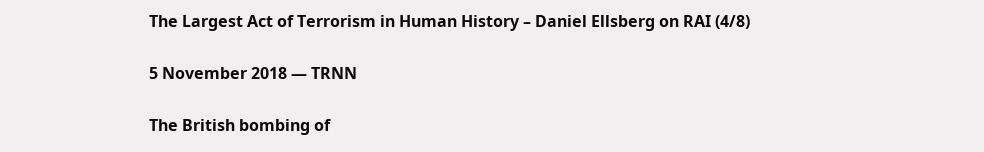The Largest Act of Terrorism in Human History – Daniel Ellsberg on RAI (4/8)

5 November 2018 — TRNN

The British bombing of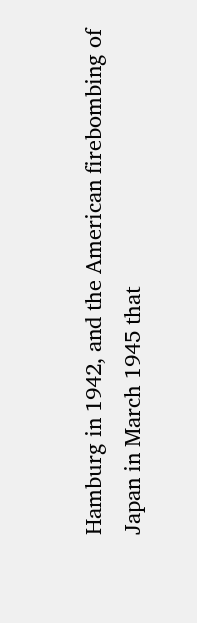Hamburg in 1942, and the American firebombing of Japan in March 1945 that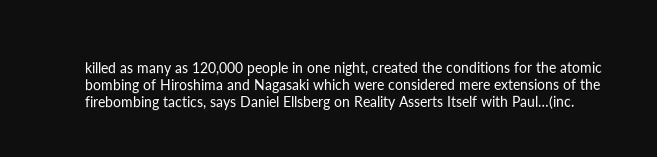killed as many as 120,000 people in one night, created the conditions for the atomic bombing of Hiroshima and Nagasaki which were considered mere extensions of the firebombing tactics, says Daniel Ellsberg on Reality Asserts Itself with Paul…(inc.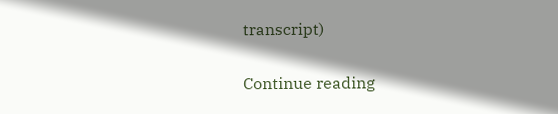transcript)

Continue reading